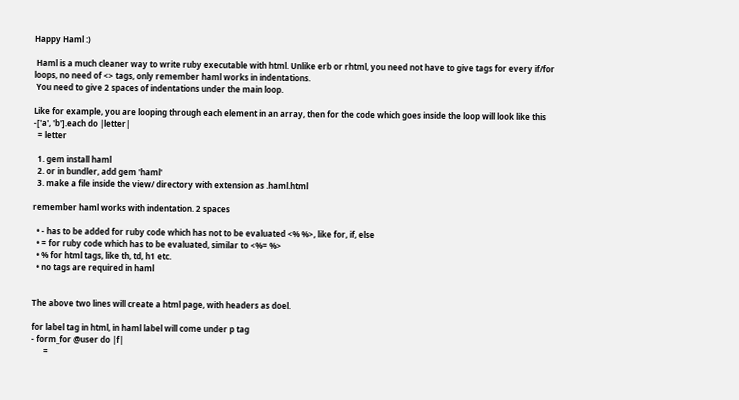Happy Haml :)

 Haml is a much cleaner way to write ruby executable with html. Unlike erb or rhtml, you need not have to give tags for every if/for loops, no need of <> tags, only remember haml works in indentations.
 You need to give 2 spaces of indentations under the main loop.

Like for example, you are looping through each element in an array, then for the code which goes inside the loop will look like this
-['a', 'b'].each do |letter|
  = letter

  1. gem install haml
  2. or in bundler, add gem 'haml'
  3. make a file inside the view/ directory with extension as .haml.html

remember haml works with indentation. 2 spaces

  • - has to be added for ruby code which has not to be evaluated <% %>, like for, if, else
  • = for ruby code which has to be evaluated, similar to <%= %>
  • % for html tags, like th, td, h1 etc.
  • no tags are required in haml


The above two lines will create a html page, with headers as doel.

for label tag in html, in haml label will come under p tag
- form_for @user do |f|
      =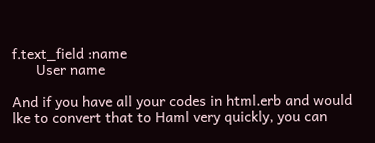f.text_field :name
      User name

And if you have all your codes in html.erb and would lke to convert that to Haml very quickly, you can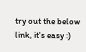try out the below link, it's easy :)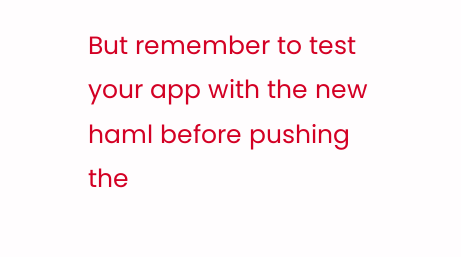But remember to test your app with the new haml before pushing the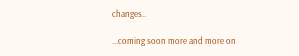changes..

...coming soon more and more on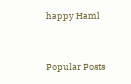happy Haml


Popular Posts